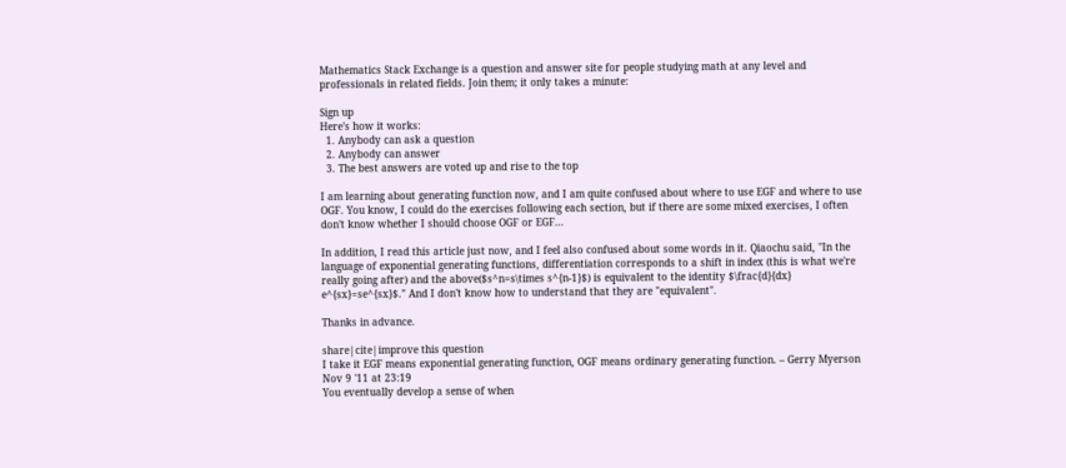Mathematics Stack Exchange is a question and answer site for people studying math at any level and professionals in related fields. Join them; it only takes a minute:

Sign up
Here's how it works:
  1. Anybody can ask a question
  2. Anybody can answer
  3. The best answers are voted up and rise to the top

I am learning about generating function now, and I am quite confused about where to use EGF and where to use OGF. You know, I could do the exercises following each section, but if there are some mixed exercises, I often don't know whether I should choose OGF or EGF...

In addition, I read this article just now, and I feel also confused about some words in it. Qiaochu said, "In the language of exponential generating functions, differentiation corresponds to a shift in index (this is what we're really going after) and the above($s^n=s\times s^{n-1}$) is equivalent to the identity $\frac{d}{dx} e^{sx}=se^{sx}$." And I don't know how to understand that they are "equivalent".

Thanks in advance.

share|cite|improve this question
I take it EGF means exponential generating function, OGF means ordinary generating function. – Gerry Myerson Nov 9 '11 at 23:19
You eventually develop a sense of when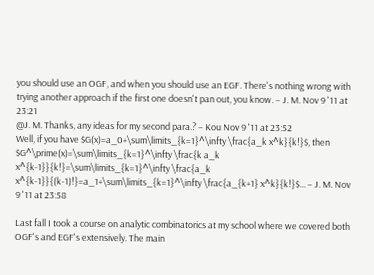you should use an OGF, and when you should use an EGF. There's nothing wrong with trying another approach if the first one doesn't pan out, you know. – J. M. Nov 9 '11 at 23:21
@J. M. Thanks, any ideas for my second para.? – Kou Nov 9 '11 at 23:52
Well, if you have $G(x)=a_0+\sum\limits_{k=1}^\infty \frac{a_k x^k}{k!}$, then $G^\prime(x)=\sum\limits_{k=1}^\infty \frac{k a_k x^{k-1}}{k!}=\sum\limits_{k=1}^\infty \frac{a_k x^{k-1}}{(k-1)!}=a_1+\sum\limits_{k=1}^\infty \frac{a_{k+1} x^k}{k!}$... – J. M. Nov 9 '11 at 23:58

Last fall I took a course on analytic combinatorics at my school where we covered both OGF's and EGF's extensively. The main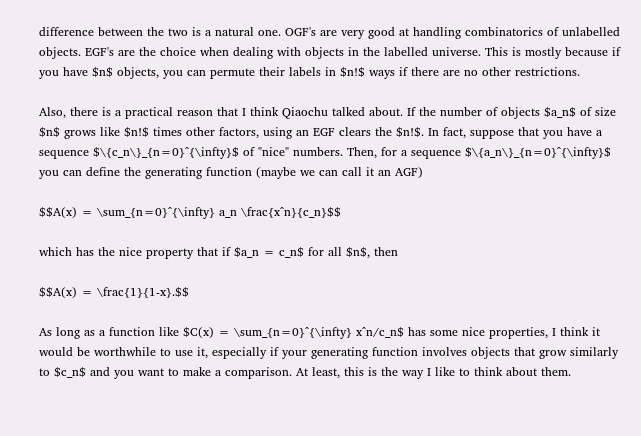difference between the two is a natural one. OGF's are very good at handling combinatorics of unlabelled objects. EGF's are the choice when dealing with objects in the labelled universe. This is mostly because if you have $n$ objects, you can permute their labels in $n!$ ways if there are no other restrictions.

Also, there is a practical reason that I think Qiaochu talked about. If the number of objects $a_n$ of size $n$ grows like $n!$ times other factors, using an EGF clears the $n!$. In fact, suppose that you have a sequence $\{c_n\}_{n=0}^{\infty}$ of "nice" numbers. Then, for a sequence $\{a_n\}_{n=0}^{\infty}$ you can define the generating function (maybe we can call it an AGF)

$$A(x) = \sum_{n=0}^{\infty} a_n \frac{x^n}{c_n}$$

which has the nice property that if $a_n = c_n$ for all $n$, then

$$A(x) = \frac{1}{1-x}.$$

As long as a function like $C(x) = \sum_{n=0}^{\infty} x^n/c_n$ has some nice properties, I think it would be worthwhile to use it, especially if your generating function involves objects that grow similarly to $c_n$ and you want to make a comparison. At least, this is the way I like to think about them.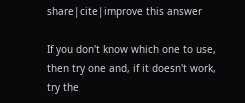share|cite|improve this answer

If you don't know which one to use, then try one and, if it doesn't work, try the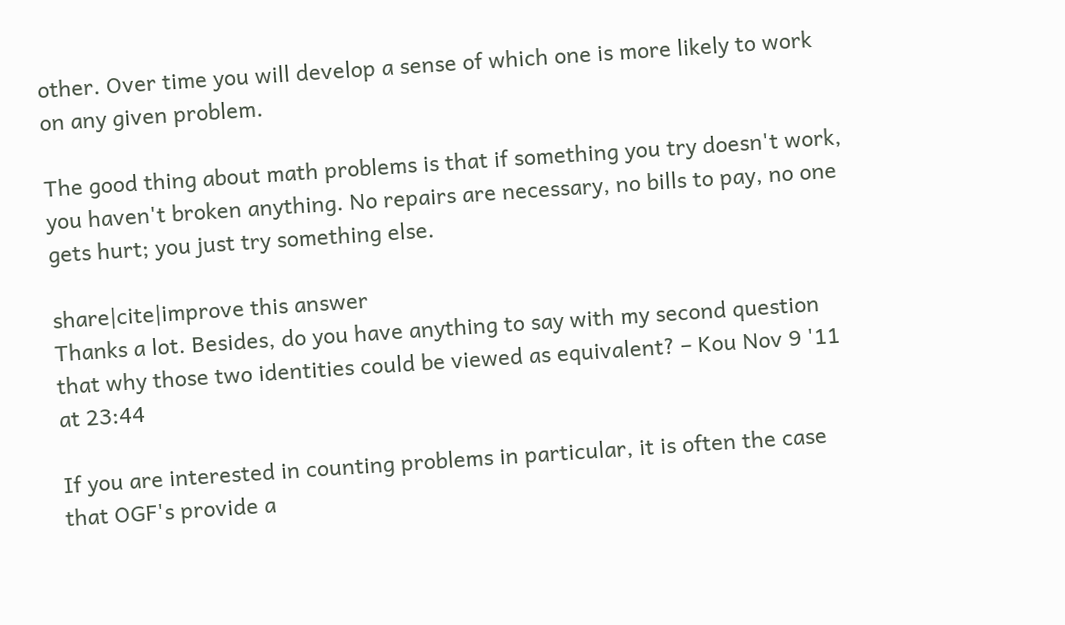other. Over time you will develop a sense of which one is more likely to work on any given problem.

The good thing about math problems is that if something you try doesn't work, you haven't broken anything. No repairs are necessary, no bills to pay, no one gets hurt; you just try something else.

share|cite|improve this answer
Thanks a lot. Besides, do you have anything to say with my second question that why those two identities could be viewed as equivalent? – Kou Nov 9 '11 at 23:44

If you are interested in counting problems in particular, it is often the case that OGF's provide a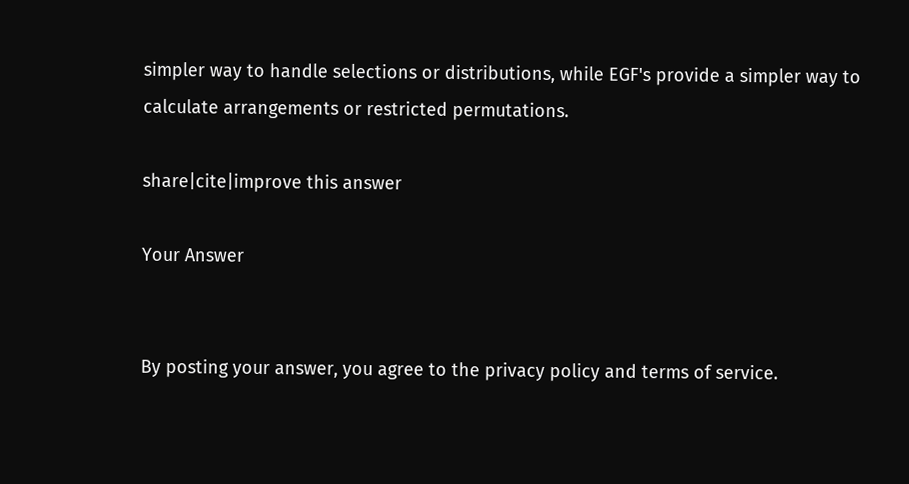simpler way to handle selections or distributions, while EGF's provide a simpler way to calculate arrangements or restricted permutations.

share|cite|improve this answer

Your Answer


By posting your answer, you agree to the privacy policy and terms of service.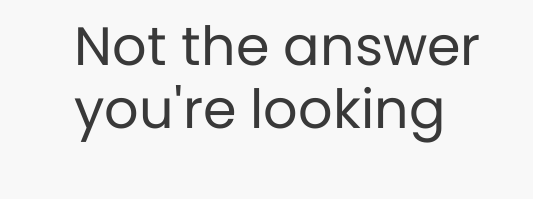Not the answer you're looking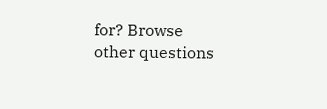for? Browse other questions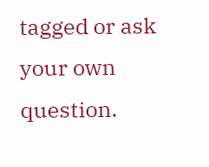tagged or ask your own question.